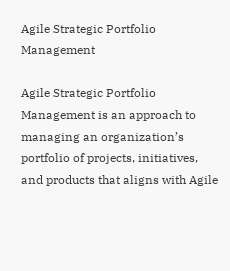Agile Strategic Portfolio Management

Agile Strategic Portfolio Management is an approach to managing an organization’s portfolio of projects, initiatives, and products that aligns with Agile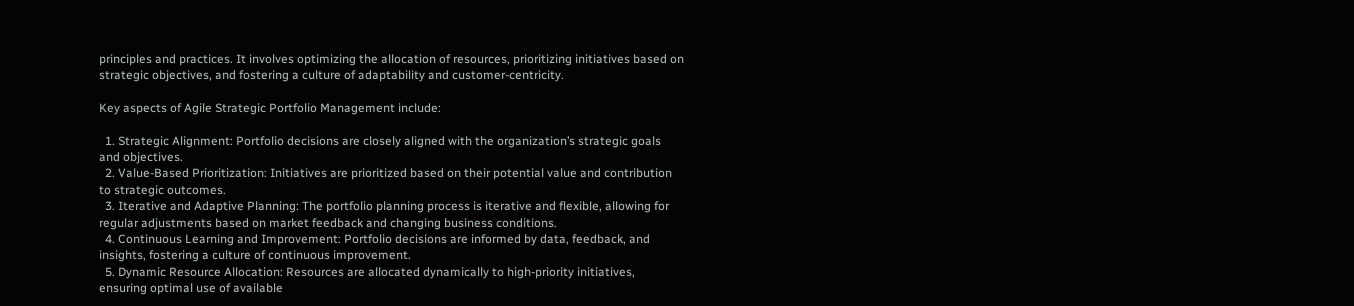principles and practices. It involves optimizing the allocation of resources, prioritizing initiatives based on strategic objectives, and fostering a culture of adaptability and customer-centricity.

Key aspects of Agile Strategic Portfolio Management include:

  1. Strategic Alignment: Portfolio decisions are closely aligned with the organization’s strategic goals and objectives.
  2. Value-Based Prioritization: Initiatives are prioritized based on their potential value and contribution to strategic outcomes.
  3. Iterative and Adaptive Planning: The portfolio planning process is iterative and flexible, allowing for regular adjustments based on market feedback and changing business conditions.
  4. Continuous Learning and Improvement: Portfolio decisions are informed by data, feedback, and insights, fostering a culture of continuous improvement.
  5. Dynamic Resource Allocation: Resources are allocated dynamically to high-priority initiatives, ensuring optimal use of available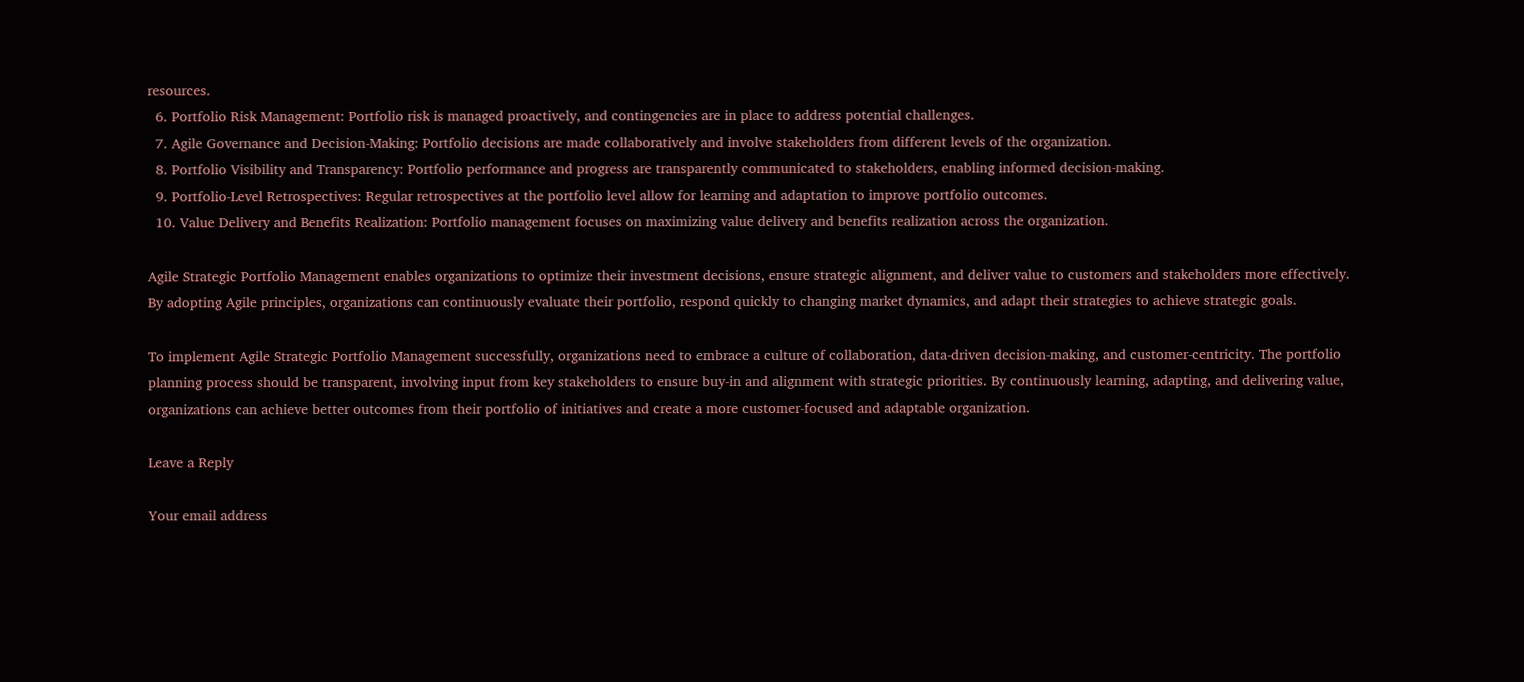resources.
  6. Portfolio Risk Management: Portfolio risk is managed proactively, and contingencies are in place to address potential challenges.
  7. Agile Governance and Decision-Making: Portfolio decisions are made collaboratively and involve stakeholders from different levels of the organization.
  8. Portfolio Visibility and Transparency: Portfolio performance and progress are transparently communicated to stakeholders, enabling informed decision-making.
  9. Portfolio-Level Retrospectives: Regular retrospectives at the portfolio level allow for learning and adaptation to improve portfolio outcomes.
  10. Value Delivery and Benefits Realization: Portfolio management focuses on maximizing value delivery and benefits realization across the organization.

Agile Strategic Portfolio Management enables organizations to optimize their investment decisions, ensure strategic alignment, and deliver value to customers and stakeholders more effectively. By adopting Agile principles, organizations can continuously evaluate their portfolio, respond quickly to changing market dynamics, and adapt their strategies to achieve strategic goals.

To implement Agile Strategic Portfolio Management successfully, organizations need to embrace a culture of collaboration, data-driven decision-making, and customer-centricity. The portfolio planning process should be transparent, involving input from key stakeholders to ensure buy-in and alignment with strategic priorities. By continuously learning, adapting, and delivering value, organizations can achieve better outcomes from their portfolio of initiatives and create a more customer-focused and adaptable organization.

Leave a Reply

Your email address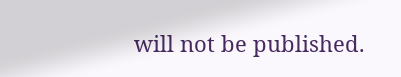will not be published.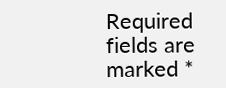Required fields are marked *